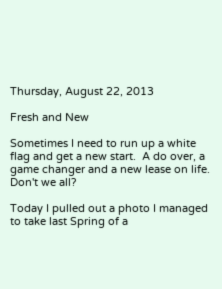Thursday, August 22, 2013

Fresh and New

Sometimes I need to run up a white flag and get a new start.  A do over, a game changer and a new lease on life. Don't we all?

Today I pulled out a photo I managed to take last Spring of a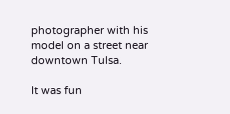photographer with his model on a street near downtown Tulsa.

It was fun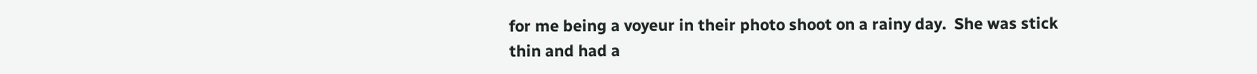for me being a voyeur in their photo shoot on a rainy day.  She was stick thin and had a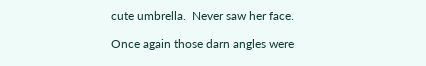cute umbrella.  Never saw her face.

Once again those darn angles were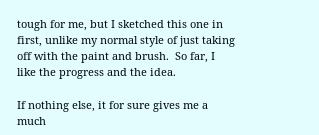tough for me, but I sketched this one in first, unlike my normal style of just taking off with the paint and brush.  So far, I like the progress and the idea.

If nothing else, it for sure gives me a much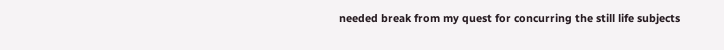needed break from my quest for concurring the still life subjects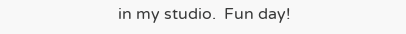in my studio.  Fun day!